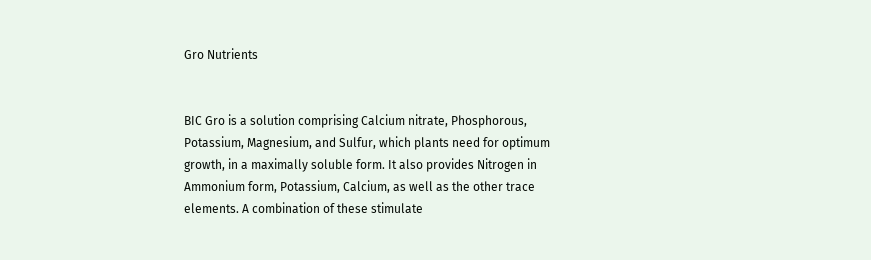Gro Nutrients


BIC Gro is a solution comprising Calcium nitrate, Phosphorous, Potassium, Magnesium, and Sulfur, which plants need for optimum growth, in a maximally soluble form. It also provides Nitrogen in Ammonium form, Potassium, Calcium, as well as the other trace elements. A combination of these stimulate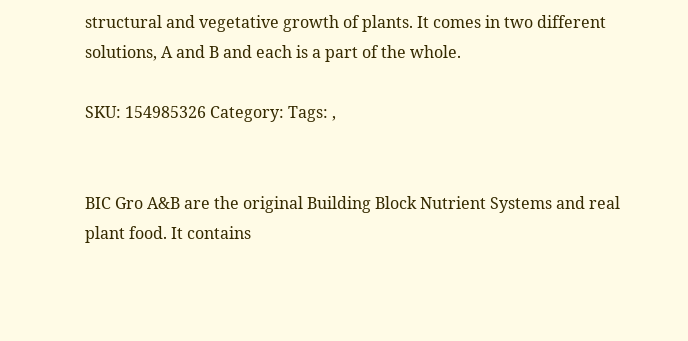structural and vegetative growth of plants. It comes in two different solutions, A and B and each is a part of the whole.

SKU: 154985326 Category: Tags: ,


BIC Gro A&B are the original Building Block Nutrient Systems and real plant food. It contains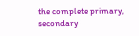the complete primary, secondary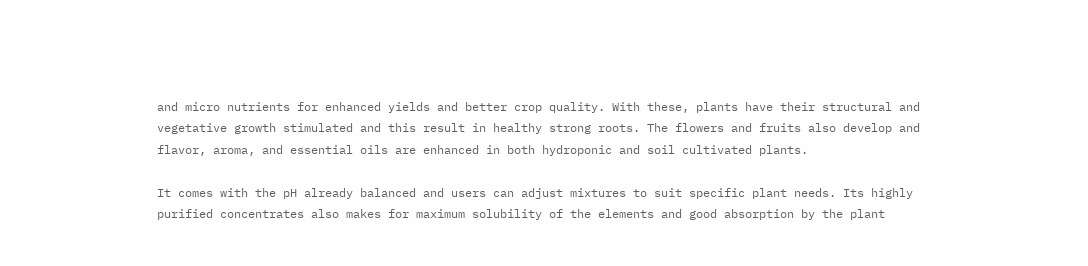and micro nutrients for enhanced yields and better crop quality. With these, plants have their structural and vegetative growth stimulated and this result in healthy strong roots. The flowers and fruits also develop and flavor, aroma, and essential oils are enhanced in both hydroponic and soil cultivated plants.

It comes with the pH already balanced and users can adjust mixtures to suit specific plant needs. Its highly purified concentrates also makes for maximum solubility of the elements and good absorption by the plant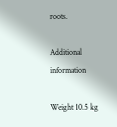roots.

Additional information

Weight 10.5 kg